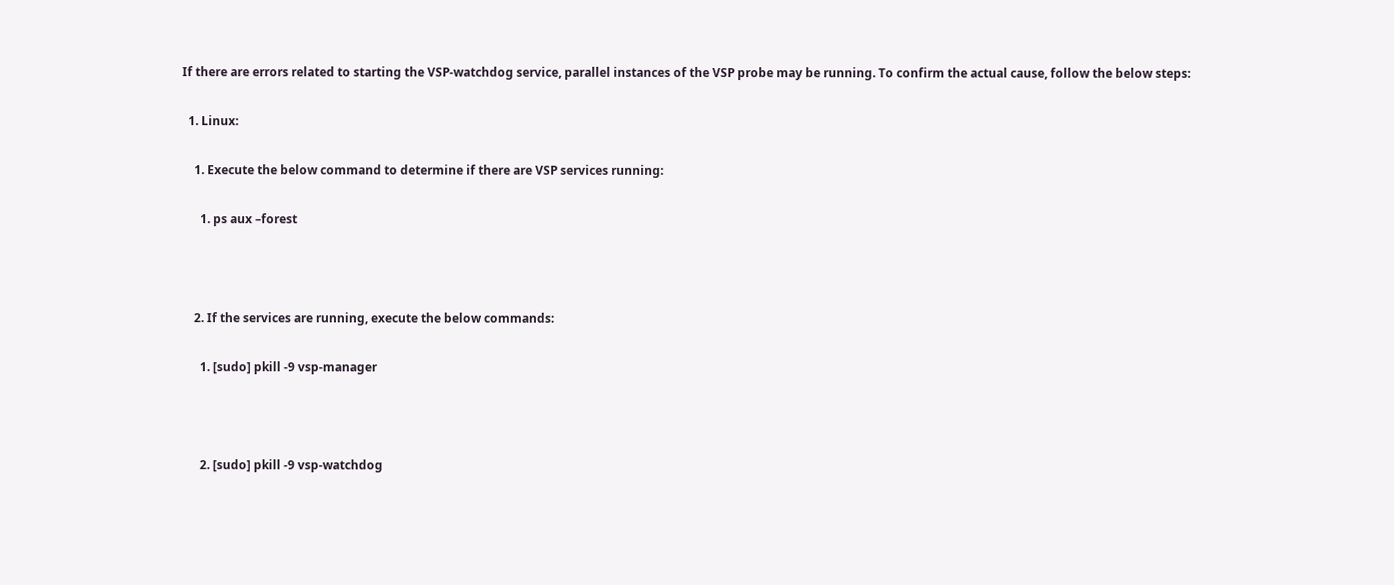If there are errors related to starting the VSP-watchdog service, parallel instances of the VSP probe may be running. To confirm the actual cause, follow the below steps:

  1. Linux:

    1. Execute the below command to determine if there are VSP services running:

      1. ps aux –forest



    2. If the services are running, execute the below commands:

      1. [sudo] pkill -9 vsp-manager



      2. [sudo] pkill -9 vsp-watchdog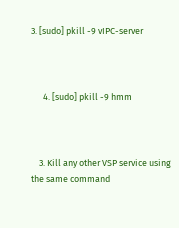3. [sudo] pkill -9 vIPC-server



      4. [sudo] pkill -9 hmm



    3. Kill any other VSP service using the same command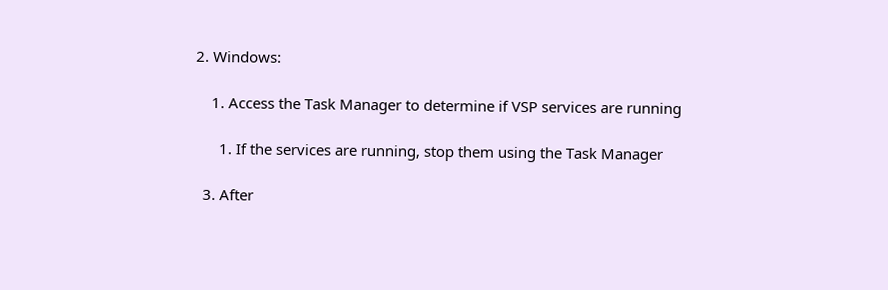2. Windows:

    1. Access the Task Manager to determine if VSP services are running

      1. If the services are running, stop them using the Task Manager

  3. After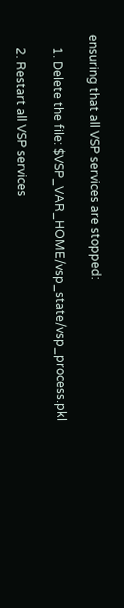ensuring that all VSP services are stopped:

    1. Delete the file: $VSP_VAR_HOME/vsp_state/vsp_process.pkl

    2. Restart all VSP services